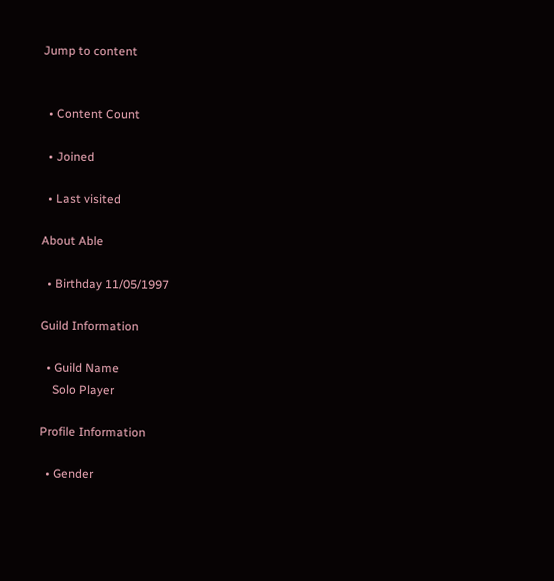Jump to content


  • Content Count

  • Joined

  • Last visited

About Able

  • Birthday 11/05/1997

Guild Information

  • Guild Name
    Solo Player

Profile Information

  • Gender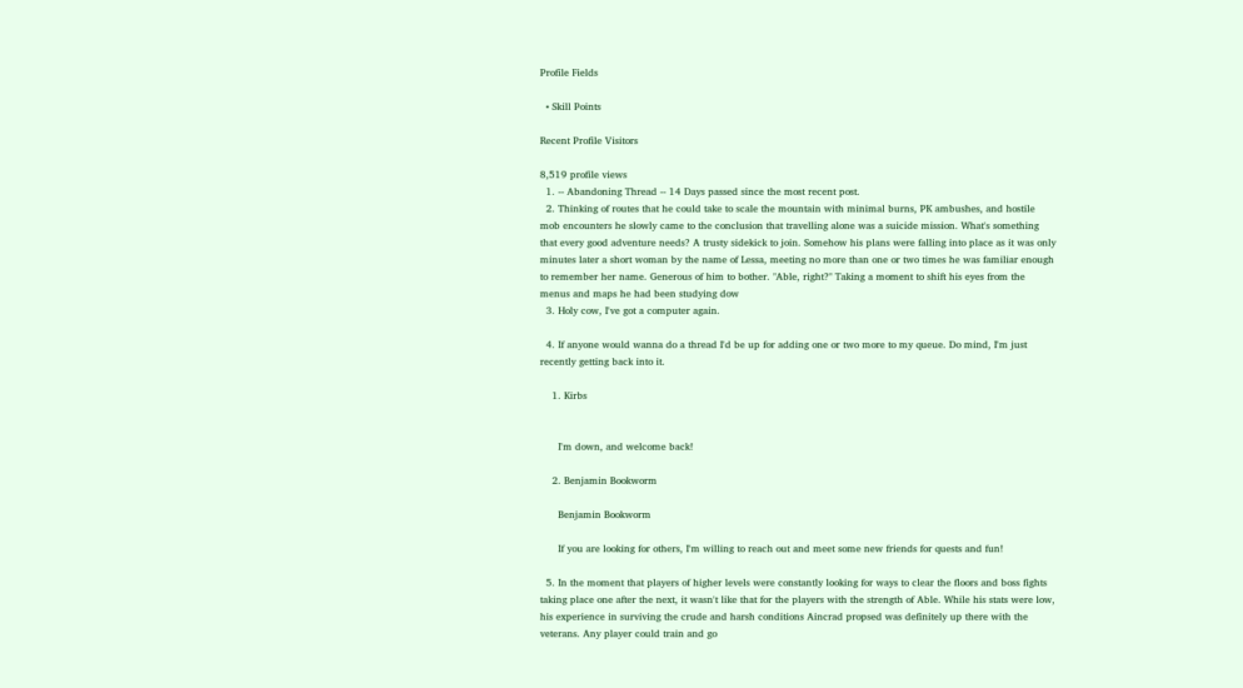Profile Fields

  • Skill Points

Recent Profile Visitors

8,519 profile views
  1. -- Abandoning Thread -- 14 Days passed since the most recent post.
  2. Thinking of routes that he could take to scale the mountain with minimal burns, PK ambushes, and hostile mob encounters he slowly came to the conclusion that travelling alone was a suicide mission. What's something that every good adventure needs? A trusty sidekick to join. Somehow his plans were falling into place as it was only minutes later a short woman by the name of Lessa, meeting no more than one or two times he was familiar enough to remember her name. Generous of him to bother. "Able, right?" Taking a moment to shift his eyes from the menus and maps he had been studying dow
  3. Holy cow, I've got a computer again.

  4. If anyone would wanna do a thread I'd be up for adding one or two more to my queue. Do mind, I'm just recently getting back into it.

    1. Kirbs


      I'm down, and welcome back!

    2. Benjamin Bookworm

      Benjamin Bookworm

      If you are looking for others, I'm willing to reach out and meet some new friends for quests and fun!

  5. In the moment that players of higher levels were constantly looking for ways to clear the floors and boss fights taking place one after the next, it wasn't like that for the players with the strength of Able. While his stats were low, his experience in surviving the crude and harsh conditions Aincrad propsed was definitely up there with the veterans. Any player could train and go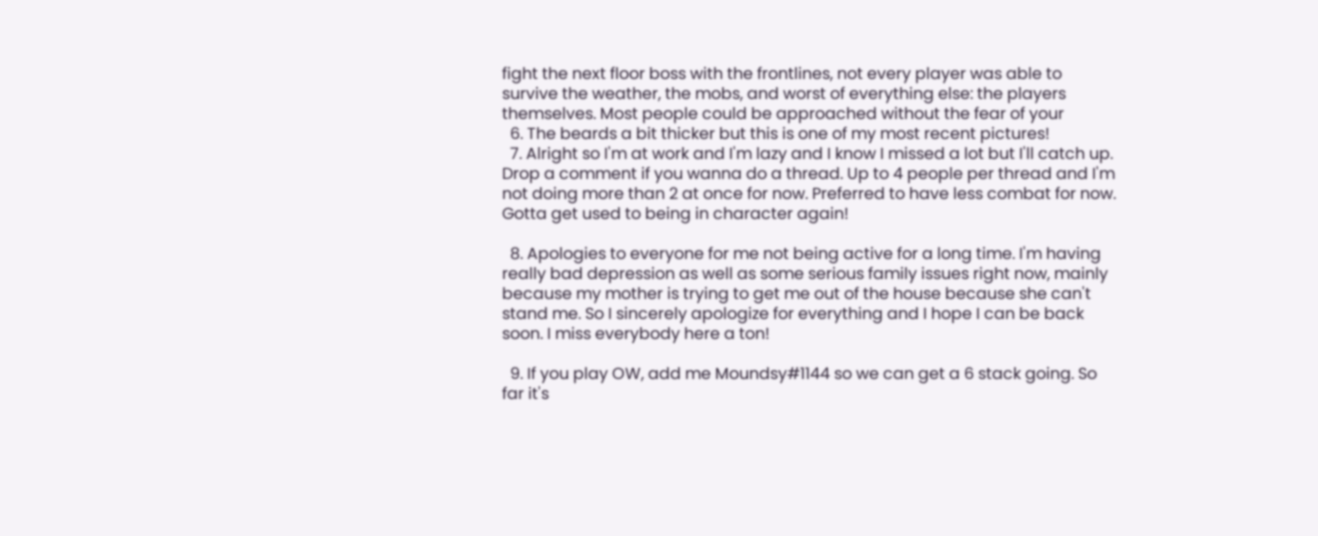fight the next floor boss with the frontlines, not every player was able to survive the weather, the mobs, and worst of everything else: the players themselves. Most people could be approached without the fear of your
  6. The beards a bit thicker but this is one of my most recent pictures!
  7. Alright so I'm at work and I'm lazy and I know I missed a lot but I'll catch up. Drop a comment if you wanna do a thread. Up to 4 people per thread and I'm not doing more than 2 at once for now. Preferred to have less combat for now. Gotta get used to being in character again!

  8. Apologies to everyone for me not being active for a long time. I'm having really bad depression as well as some serious family issues right now, mainly because my mother is trying to get me out of the house because she can't stand me. So I sincerely apologize for everything and I hope I can be back soon. I miss everybody here a ton!

  9. If you play OW, add me Moundsy#1144 so we can get a 6 stack going. So far it's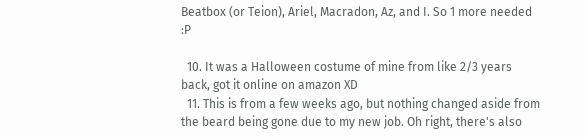Beatbox (or Teion), Ariel, Macradon, Az, and I. So 1 more needed :P

  10. It was a Halloween costume of mine from like 2/3 years back, got it online on amazon XD
  11. This is from a few weeks ago, but nothing changed aside from the beard being gone due to my new job. Oh right, there's also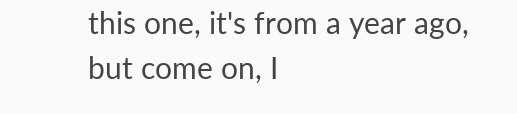this one, it's from a year ago, but come on, I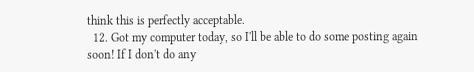think this is perfectly acceptable.
  12. Got my computer today, so I'll be able to do some posting again soon! If I don't do any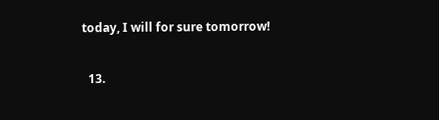today, I will for sure tomorrow!

  13.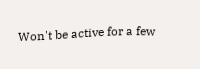Won't be active for a few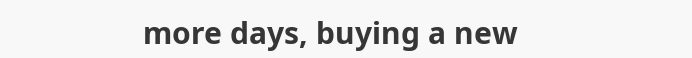more days, buying a new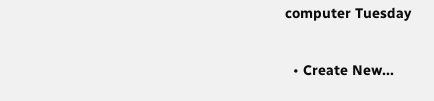computer Tuesday

  • Create New...